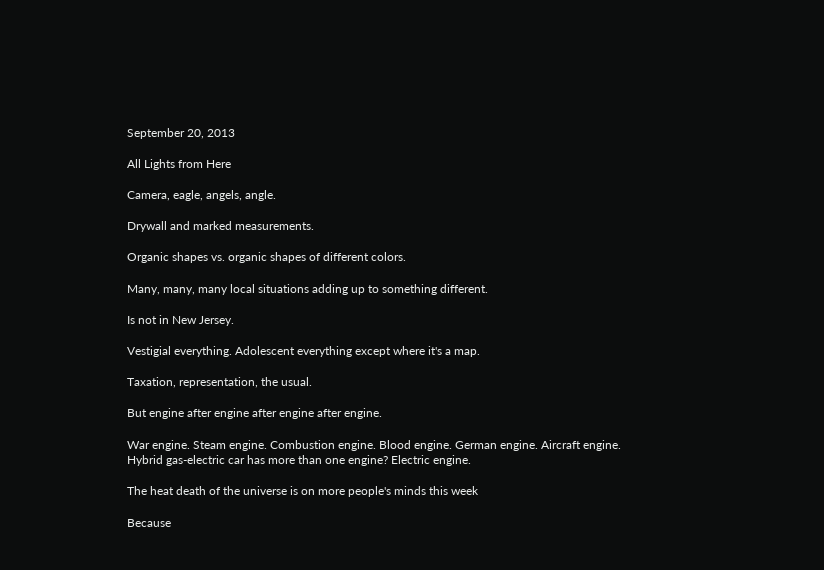September 20, 2013

All Lights from Here

Camera, eagle, angels, angle.

Drywall and marked measurements.

Organic shapes vs. organic shapes of different colors.

Many, many, many local situations adding up to something different.

Is not in New Jersey.

Vestigial everything. Adolescent everything except where it's a map.

Taxation, representation, the usual.

But engine after engine after engine after engine.

War engine. Steam engine. Combustion engine. Blood engine. German engine. Aircraft engine. Hybrid gas-electric car has more than one engine? Electric engine.

The heat death of the universe is on more people's minds this week

Because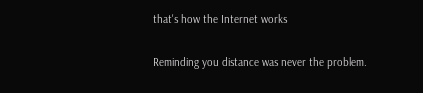that's how the Internet works

Reminding you distance was never the problem.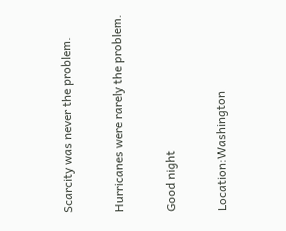Scarcity was never the problem.

Hurricanes were rarely the problem.

Good night

Location:Washington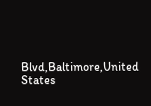Blvd,Baltimore,United States